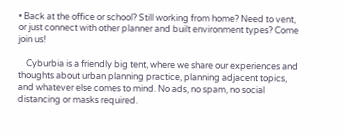• Back at the office or school? Still working from home? Need to vent, or just connect with other planner and built environment types? Come join us!

    Cyburbia is a friendly big tent, where we share our experiences and thoughts about urban planning practice, planning adjacent topics, and whatever else comes to mind. No ads, no spam, no social distancing or masks required.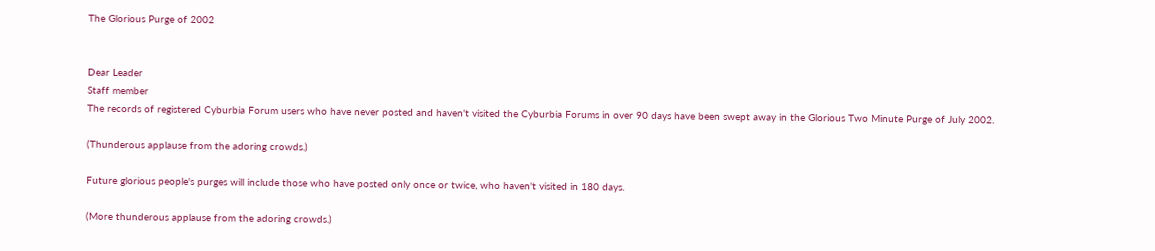The Glorious Purge of 2002


Dear Leader
Staff member
The records of registered Cyburbia Forum users who have never posted and haven't visited the Cyburbia Forums in over 90 days have been swept away in the Glorious Two Minute Purge of July 2002.

(Thunderous applause from the adoring crowds.)

Future glorious people's purges will include those who have posted only once or twice, who haven't visited in 180 days.

(More thunderous applause from the adoring crowds.)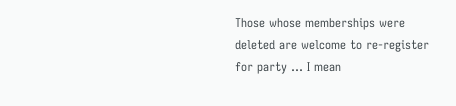Those whose memberships were deleted are welcome to re-register for party ... I mean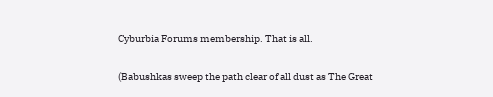Cyburbia Forums membership. That is all.

(Babushkas sweep the path clear of all dust as The Great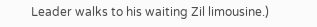Leader walks to his waiting Zil limousine.)